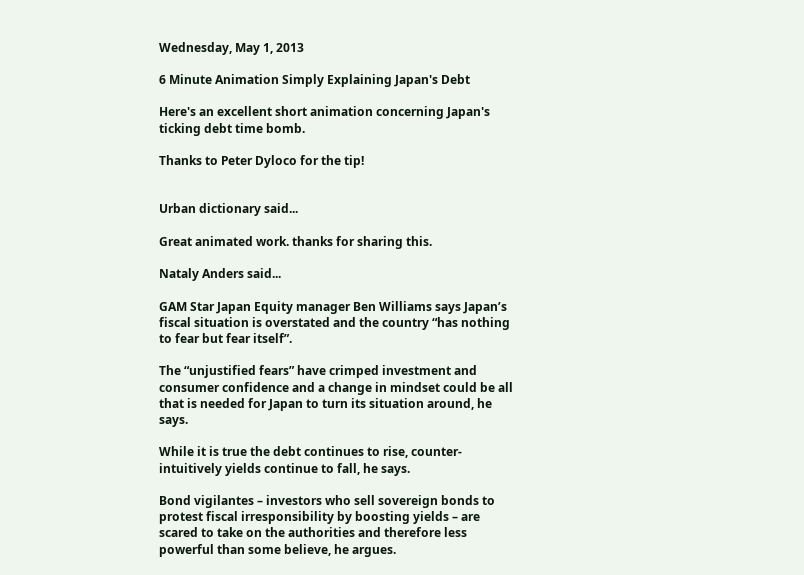Wednesday, May 1, 2013

6 Minute Animation Simply Explaining Japan's Debt

Here's an excellent short animation concerning Japan's ticking debt time bomb.

Thanks to Peter Dyloco for the tip!


Urban dictionary said...

Great animated work. thanks for sharing this.

Nataly Anders said...

GAM Star Japan Equity manager Ben Williams says Japan’s fiscal situation is overstated and the country “has nothing to fear but fear itself”.

The “unjustified fears” have crimped investment and consumer confidence and a change in mindset could be all that is needed for Japan to turn its situation around, he says.

While it is true the debt continues to rise, counter-intuitively yields continue to fall, he says.

Bond vigilantes – investors who sell sovereign bonds to protest fiscal irresponsibility by boosting yields – are scared to take on the authorities and therefore less powerful than some believe, he argues.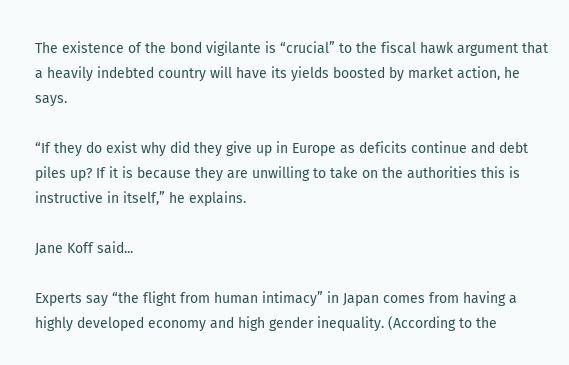The existence of the bond vigilante is “crucial” to the fiscal hawk argument that a heavily indebted country will have its yields boosted by market action, he says.

“If they do exist why did they give up in Europe as deficits continue and debt piles up? If it is because they are unwilling to take on the authorities this is instructive in itself,” he explains.

Jane Koff said...

Experts say “the flight from human intimacy” in Japan comes from having a highly developed economy and high gender inequality. (According to the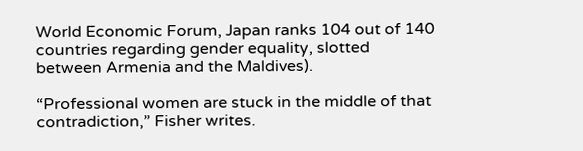World Economic Forum, Japan ranks 104 out of 140 countries regarding gender equality, slotted between Armenia and the Maldives).

“Professional women are stuck in the middle of that contradiction,” Fisher writes.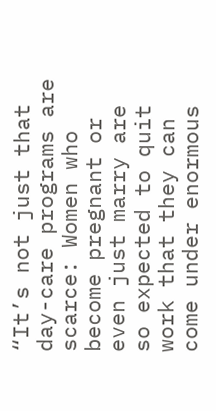“It’s not just that day-care programs are scarce: Women who become pregnant or even just marry are so expected to quit work that they can come under enormous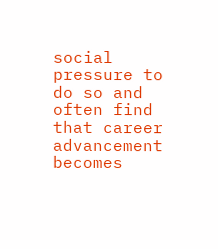social pressure to do so and often find that career advancement becomes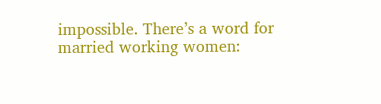impossible. There’s a word for married working women: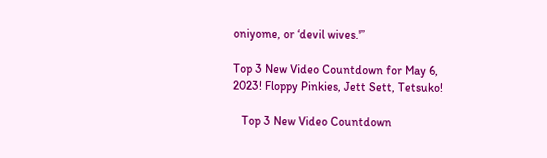oniyome, or ‘devil wives.'”

Top 3 New Video Countdown for May 6, 2023! Floppy Pinkies, Jett Sett, Tetsuko!

   Top 3 New Video Countdown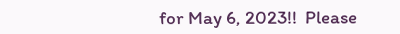for May 6, 2023!!  Please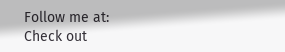Follow me at: Check out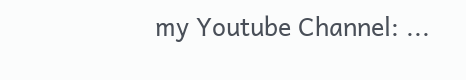my Youtube Channel: ...